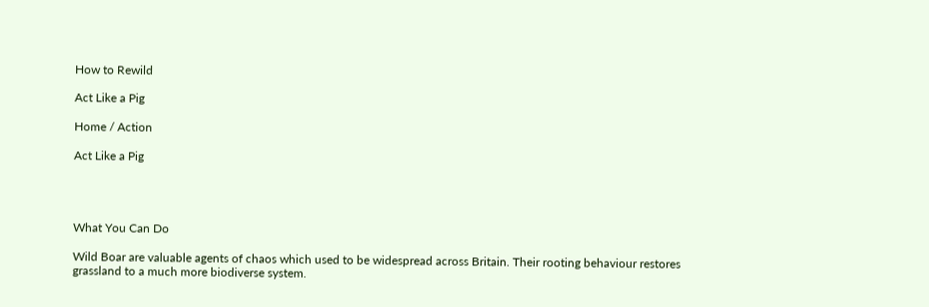How to Rewild

Act Like a Pig

Home / Action

Act Like a Pig




What You Can Do

Wild Boar are valuable agents of chaos which used to be widespread across Britain. Their rooting behaviour restores grassland to a much more biodiverse system.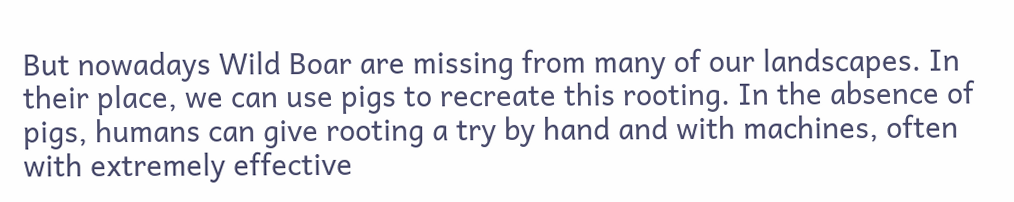But nowadays Wild Boar are missing from many of our landscapes. In their place, we can use pigs to recreate this rooting. In the absence of pigs, humans can give rooting a try by hand and with machines, often with extremely effective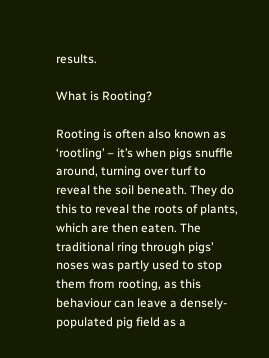results.

What is Rooting?

Rooting is often also known as ‘rootling’ – it’s when pigs snuffle around, turning over turf to reveal the soil beneath. They do this to reveal the roots of plants, which are then eaten. The traditional ring through pigs’ noses was partly used to stop them from rooting, as this behaviour can leave a densely-populated pig field as a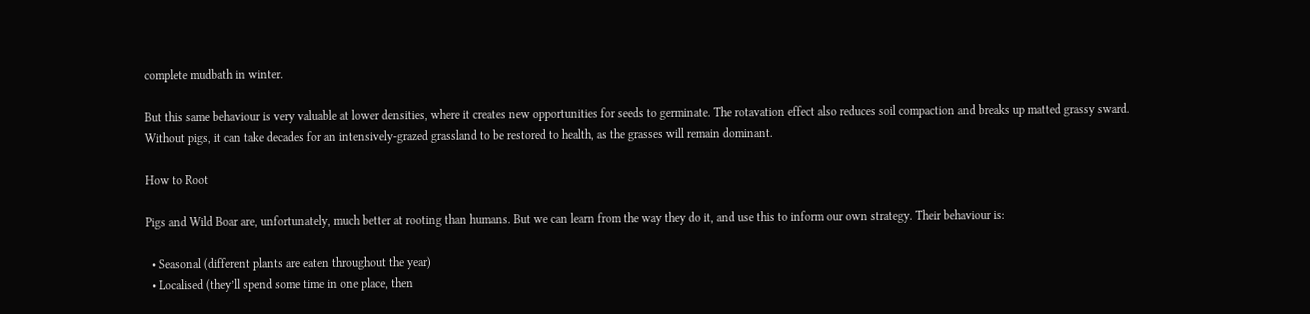complete mudbath in winter.

But this same behaviour is very valuable at lower densities, where it creates new opportunities for seeds to germinate. The rotavation effect also reduces soil compaction and breaks up matted grassy sward. Without pigs, it can take decades for an intensively-grazed grassland to be restored to health, as the grasses will remain dominant.

How to Root

Pigs and Wild Boar are, unfortunately, much better at rooting than humans. But we can learn from the way they do it, and use this to inform our own strategy. Their behaviour is:

  • Seasonal (different plants are eaten throughout the year)
  • Localised (they’ll spend some time in one place, then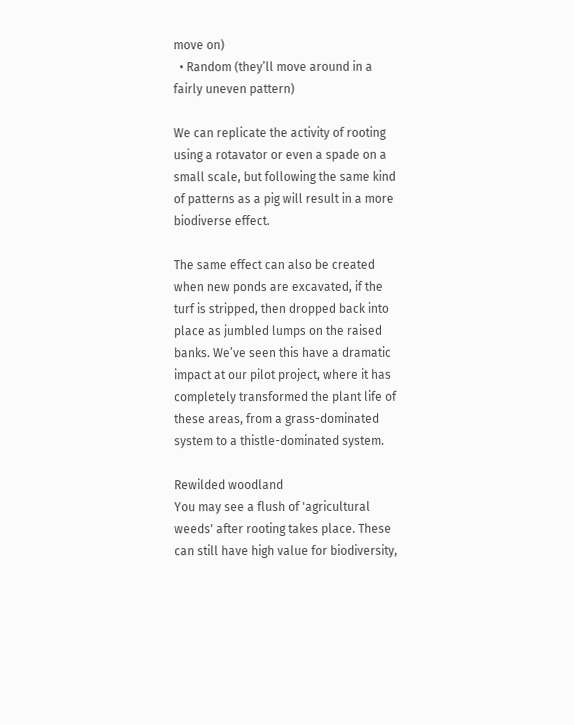move on)
  • Random (they’ll move around in a fairly uneven pattern)

We can replicate the activity of rooting using a rotavator or even a spade on a small scale, but following the same kind of patterns as a pig will result in a more biodiverse effect.

The same effect can also be created when new ponds are excavated, if the turf is stripped, then dropped back into place as jumbled lumps on the raised banks. We’ve seen this have a dramatic impact at our pilot project, where it has completely transformed the plant life of these areas, from a grass-dominated system to a thistle-dominated system.

Rewilded woodland
You may see a flush of 'agricultural weeds' after rooting takes place. These can still have high value for biodiversity,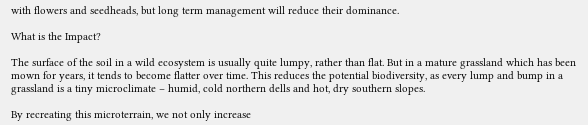with flowers and seedheads, but long term management will reduce their dominance.

What is the Impact?

The surface of the soil in a wild ecosystem is usually quite lumpy, rather than flat. But in a mature grassland which has been mown for years, it tends to become flatter over time. This reduces the potential biodiversity, as every lump and bump in a grassland is a tiny microclimate – humid, cold northern dells and hot, dry southern slopes.

By recreating this microterrain, we not only increase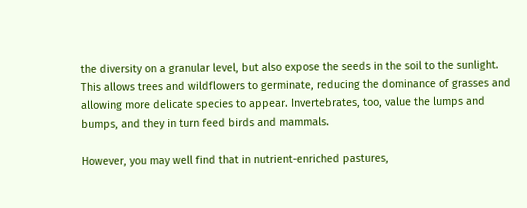the diversity on a granular level, but also expose the seeds in the soil to the sunlight. This allows trees and wildflowers to germinate, reducing the dominance of grasses and allowing more delicate species to appear. Invertebrates, too, value the lumps and bumps, and they in turn feed birds and mammals.

However, you may well find that in nutrient-enriched pastures,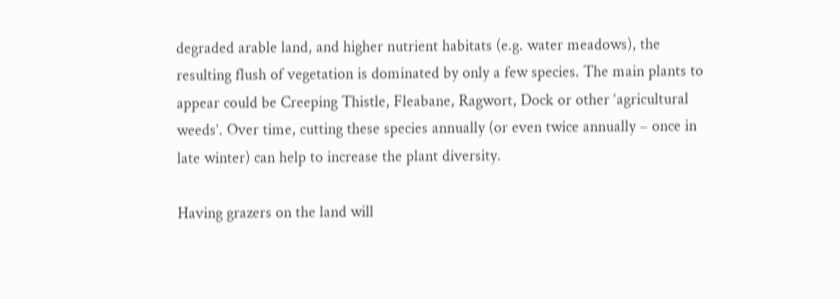degraded arable land, and higher nutrient habitats (e.g. water meadows), the resulting flush of vegetation is dominated by only a few species. The main plants to appear could be Creeping Thistle, Fleabane, Ragwort, Dock or other ‘agricultural weeds’. Over time, cutting these species annually (or even twice annually – once in late winter) can help to increase the plant diversity.

Having grazers on the land will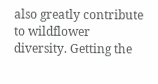also greatly contribute to wildflower diversity. Getting the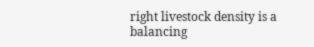right livestock density is a balancing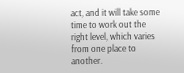act, and it will take some time to work out the right level, which varies from one place to another.